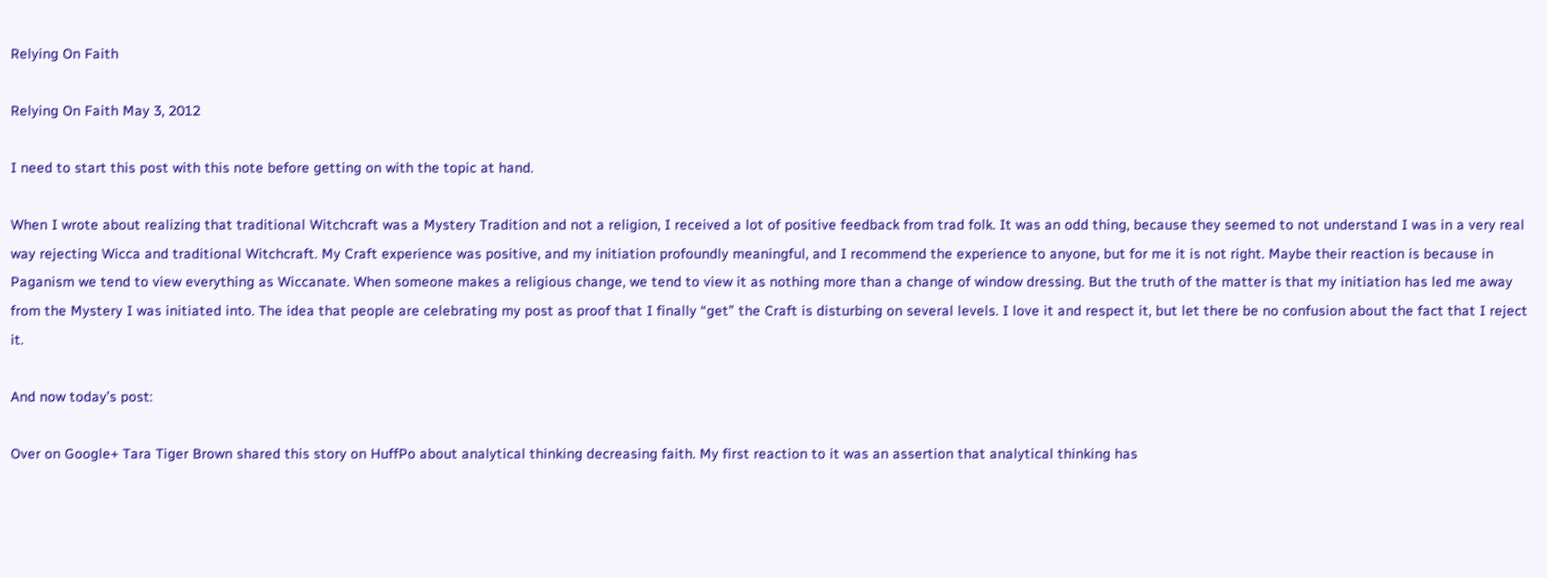Relying On Faith

Relying On Faith May 3, 2012

I need to start this post with this note before getting on with the topic at hand.

When I wrote about realizing that traditional Witchcraft was a Mystery Tradition and not a religion, I received a lot of positive feedback from trad folk. It was an odd thing, because they seemed to not understand I was in a very real way rejecting Wicca and traditional Witchcraft. My Craft experience was positive, and my initiation profoundly meaningful, and I recommend the experience to anyone, but for me it is not right. Maybe their reaction is because in Paganism we tend to view everything as Wiccanate. When someone makes a religious change, we tend to view it as nothing more than a change of window dressing. But the truth of the matter is that my initiation has led me away from the Mystery I was initiated into. The idea that people are celebrating my post as proof that I finally “get” the Craft is disturbing on several levels. I love it and respect it, but let there be no confusion about the fact that I reject it.

And now today’s post:

Over on Google+ Tara Tiger Brown shared this story on HuffPo about analytical thinking decreasing faith. My first reaction to it was an assertion that analytical thinking has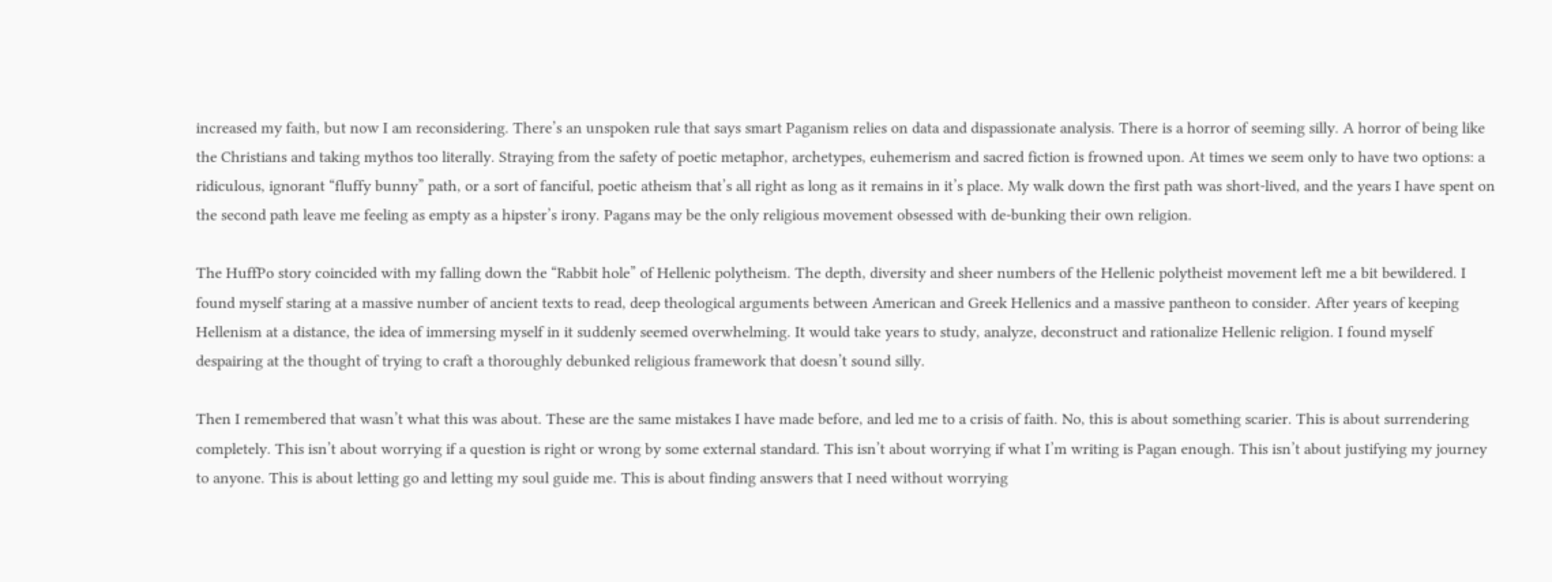increased my faith, but now I am reconsidering. There’s an unspoken rule that says smart Paganism relies on data and dispassionate analysis. There is a horror of seeming silly. A horror of being like the Christians and taking mythos too literally. Straying from the safety of poetic metaphor, archetypes, euhemerism and sacred fiction is frowned upon. At times we seem only to have two options: a ridiculous, ignorant “fluffy bunny” path, or a sort of fanciful, poetic atheism that’s all right as long as it remains in it’s place. My walk down the first path was short-lived, and the years I have spent on the second path leave me feeling as empty as a hipster’s irony. Pagans may be the only religious movement obsessed with de-bunking their own religion.

The HuffPo story coincided with my falling down the “Rabbit hole” of Hellenic polytheism. The depth, diversity and sheer numbers of the Hellenic polytheist movement left me a bit bewildered. I found myself staring at a massive number of ancient texts to read, deep theological arguments between American and Greek Hellenics and a massive pantheon to consider. After years of keeping Hellenism at a distance, the idea of immersing myself in it suddenly seemed overwhelming. It would take years to study, analyze, deconstruct and rationalize Hellenic religion. I found myself despairing at the thought of trying to craft a thoroughly debunked religious framework that doesn’t sound silly.

Then I remembered that wasn’t what this was about. These are the same mistakes I have made before, and led me to a crisis of faith. No, this is about something scarier. This is about surrendering completely. This isn’t about worrying if a question is right or wrong by some external standard. This isn’t about worrying if what I’m writing is Pagan enough. This isn’t about justifying my journey to anyone. This is about letting go and letting my soul guide me. This is about finding answers that I need without worrying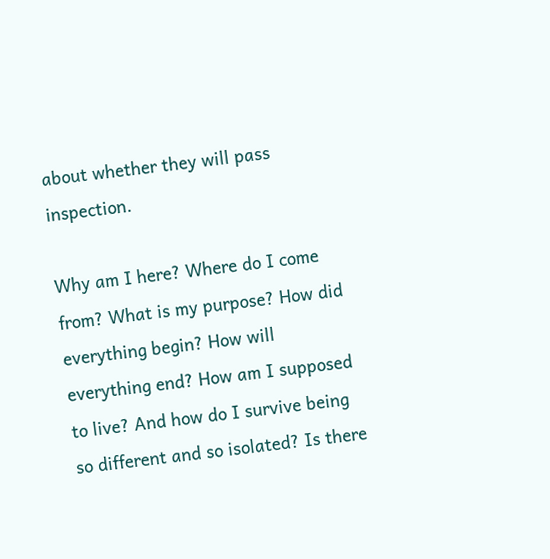about whether they will pass inspection.

Why am I here? Where do I come from? What is my purpose? How did everything begin? How will everything end? How am I supposed to live? And how do I survive being so different and so isolated? Is there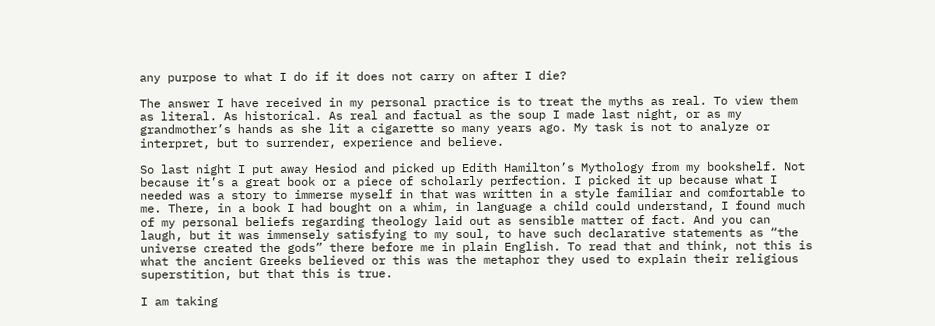any purpose to what I do if it does not carry on after I die?

The answer I have received in my personal practice is to treat the myths as real. To view them as literal. As historical. As real and factual as the soup I made last night, or as my grandmother’s hands as she lit a cigarette so many years ago. My task is not to analyze or interpret, but to surrender, experience and believe.

So last night I put away Hesiod and picked up Edith Hamilton’s Mythology from my bookshelf. Not because it’s a great book or a piece of scholarly perfection. I picked it up because what I needed was a story to immerse myself in that was written in a style familiar and comfortable to me. There, in a book I had bought on a whim, in language a child could understand, I found much of my personal beliefs regarding theology laid out as sensible matter of fact. And you can laugh, but it was immensely satisfying to my soul, to have such declarative statements as “the universe created the gods” there before me in plain English. To read that and think, not this is what the ancient Greeks believed or this was the metaphor they used to explain their religious superstition, but that this is true.

I am taking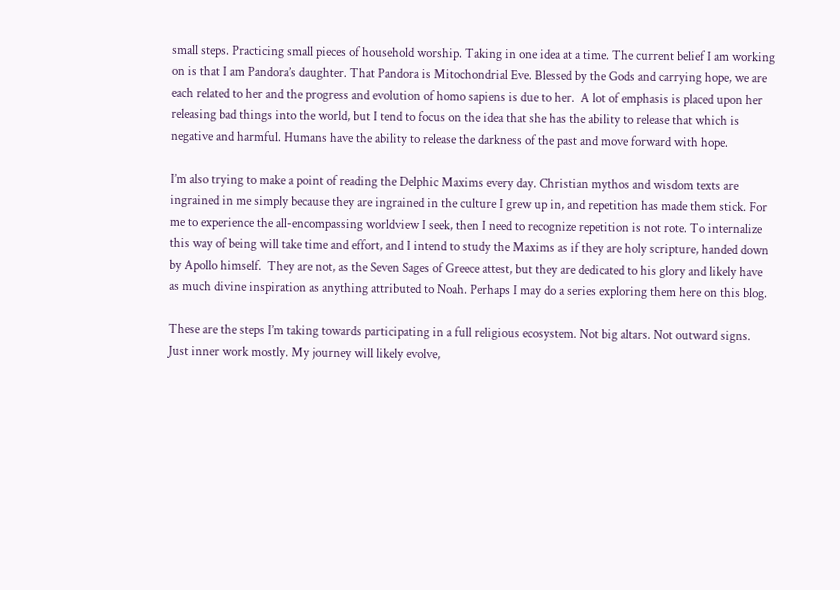small steps. Practicing small pieces of household worship. Taking in one idea at a time. The current belief I am working on is that I am Pandora’s daughter. That Pandora is Mitochondrial Eve. Blessed by the Gods and carrying hope, we are each related to her and the progress and evolution of homo sapiens is due to her.  A lot of emphasis is placed upon her releasing bad things into the world, but I tend to focus on the idea that she has the ability to release that which is negative and harmful. Humans have the ability to release the darkness of the past and move forward with hope.

I’m also trying to make a point of reading the Delphic Maxims every day. Christian mythos and wisdom texts are ingrained in me simply because they are ingrained in the culture I grew up in, and repetition has made them stick. For me to experience the all-encompassing worldview I seek, then I need to recognize repetition is not rote. To internalize this way of being will take time and effort, and I intend to study the Maxims as if they are holy scripture, handed down by Apollo himself.  They are not, as the Seven Sages of Greece attest, but they are dedicated to his glory and likely have as much divine inspiration as anything attributed to Noah. Perhaps I may do a series exploring them here on this blog.

These are the steps I’m taking towards participating in a full religious ecosystem. Not big altars. Not outward signs. Just inner work mostly. My journey will likely evolve,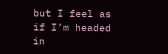but I feel as if I’m headed in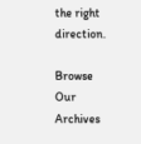the right direction.

Browse Our Archives